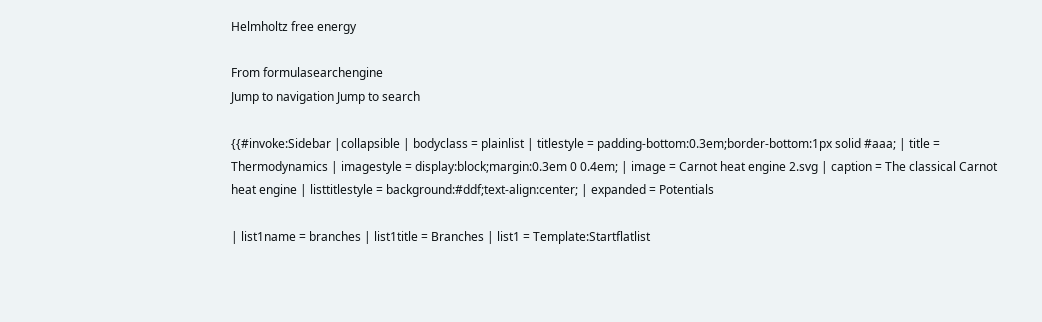Helmholtz free energy

From formulasearchengine
Jump to navigation Jump to search

{{#invoke:Sidebar |collapsible | bodyclass = plainlist | titlestyle = padding-bottom:0.3em;border-bottom:1px solid #aaa; | title = Thermodynamics | imagestyle = display:block;margin:0.3em 0 0.4em; | image = Carnot heat engine 2.svg | caption = The classical Carnot heat engine | listtitlestyle = background:#ddf;text-align:center; | expanded = Potentials

| list1name = branches | list1title = Branches | list1 = Template:Startflatlist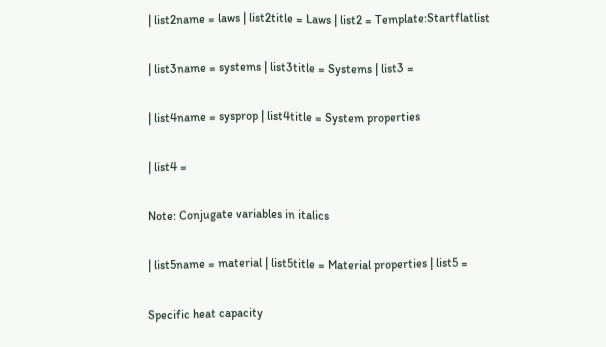| list2name = laws | list2title = Laws | list2 = Template:Startflatlist

| list3name = systems | list3title = Systems | list3 =

| list4name = sysprop | list4title = System properties

| list4 =

Note: Conjugate variables in italics

| list5name = material | list5title = Material properties | list5 =

Specific heat capacity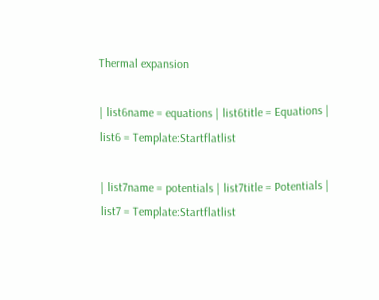Thermal expansion

| list6name = equations | list6title = Equations | list6 = Template:Startflatlist

| list7name = potentials | list7title = Potentials | list7 = Template:Startflatlist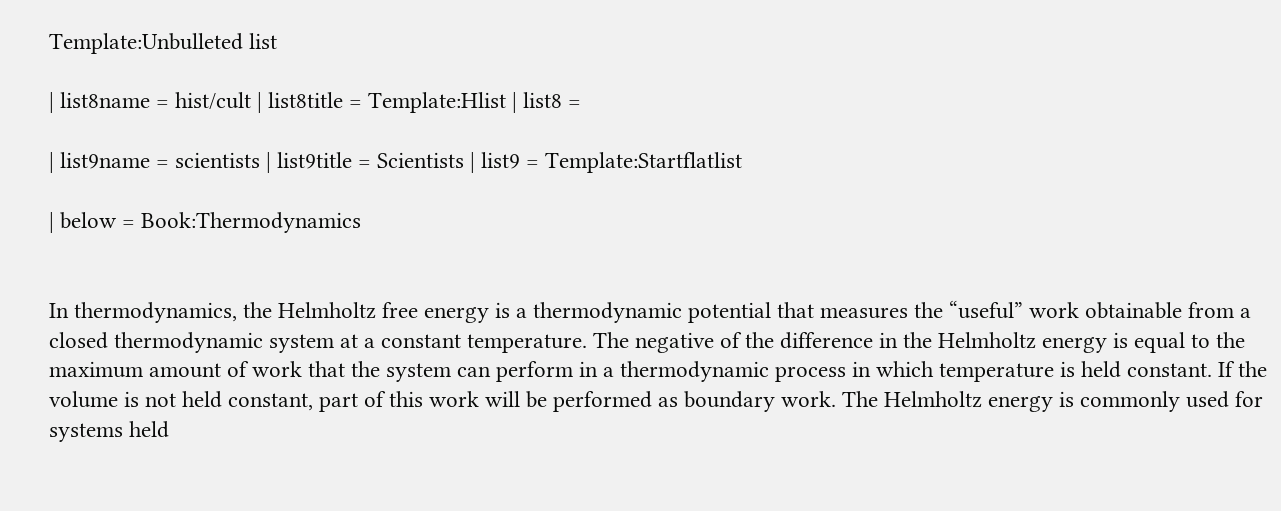Template:Unbulleted list

| list8name = hist/cult | list8title = Template:Hlist | list8 =

| list9name = scientists | list9title = Scientists | list9 = Template:Startflatlist

| below = Book:Thermodynamics


In thermodynamics, the Helmholtz free energy is a thermodynamic potential that measures the “useful” work obtainable from a closed thermodynamic system at a constant temperature. The negative of the difference in the Helmholtz energy is equal to the maximum amount of work that the system can perform in a thermodynamic process in which temperature is held constant. If the volume is not held constant, part of this work will be performed as boundary work. The Helmholtz energy is commonly used for systems held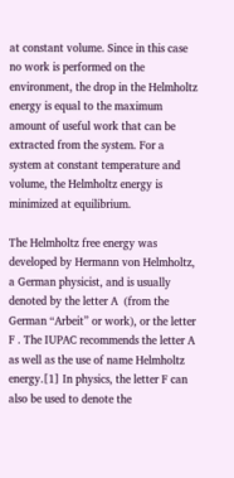at constant volume. Since in this case no work is performed on the environment, the drop in the Helmholtz energy is equal to the maximum amount of useful work that can be extracted from the system. For a system at constant temperature and volume, the Helmholtz energy is minimized at equilibrium.

The Helmholtz free energy was developed by Hermann von Helmholtz, a German physicist, and is usually denoted by the letter A  (from the German “Arbeit” or work), or the letter F . The IUPAC recommends the letter A  as well as the use of name Helmholtz energy.[1] In physics, the letter F can also be used to denote the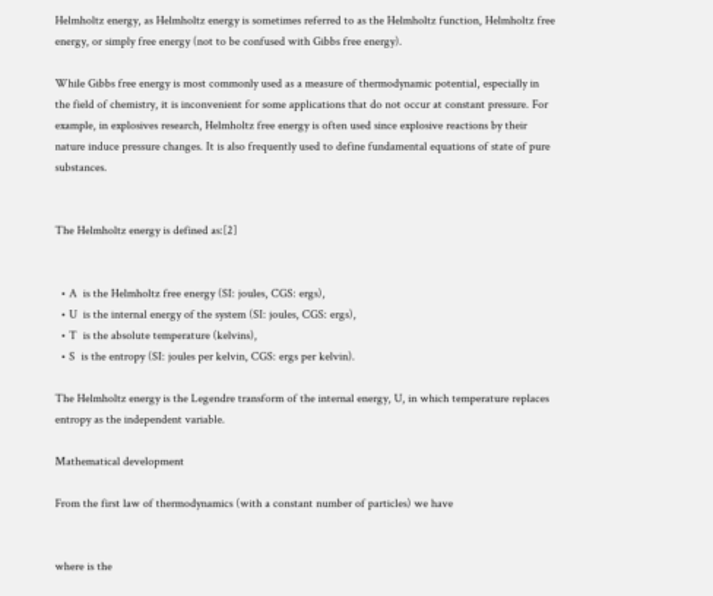Helmholtz energy, as Helmholtz energy is sometimes referred to as the Helmholtz function, Helmholtz free energy, or simply free energy (not to be confused with Gibbs free energy).

While Gibbs free energy is most commonly used as a measure of thermodynamic potential, especially in the field of chemistry, it is inconvenient for some applications that do not occur at constant pressure. For example, in explosives research, Helmholtz free energy is often used since explosive reactions by their nature induce pressure changes. It is also frequently used to define fundamental equations of state of pure substances.


The Helmholtz energy is defined as:[2]


  • A  is the Helmholtz free energy (SI: joules, CGS: ergs),
  • U  is the internal energy of the system (SI: joules, CGS: ergs),
  • T  is the absolute temperature (kelvins),
  • S  is the entropy (SI: joules per kelvin, CGS: ergs per kelvin).

The Helmholtz energy is the Legendre transform of the internal energy, U, in which temperature replaces entropy as the independent variable.

Mathematical development

From the first law of thermodynamics (with a constant number of particles) we have


where is the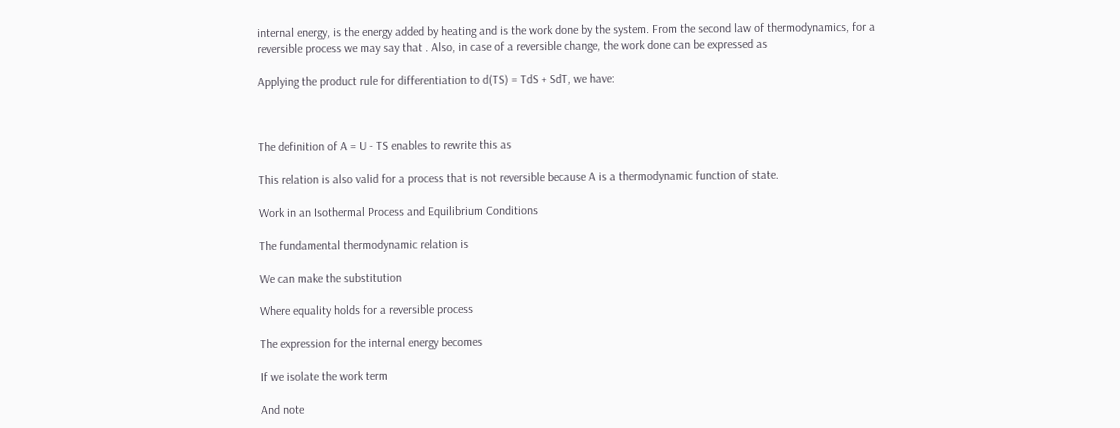internal energy, is the energy added by heating and is the work done by the system. From the second law of thermodynamics, for a reversible process we may say that . Also, in case of a reversible change, the work done can be expressed as

Applying the product rule for differentiation to d(TS) = TdS + SdT, we have:



The definition of A = U - TS enables to rewrite this as

This relation is also valid for a process that is not reversible because A is a thermodynamic function of state.

Work in an Isothermal Process and Equilibrium Conditions

The fundamental thermodynamic relation is

We can make the substitution

Where equality holds for a reversible process

The expression for the internal energy becomes

If we isolate the work term

And note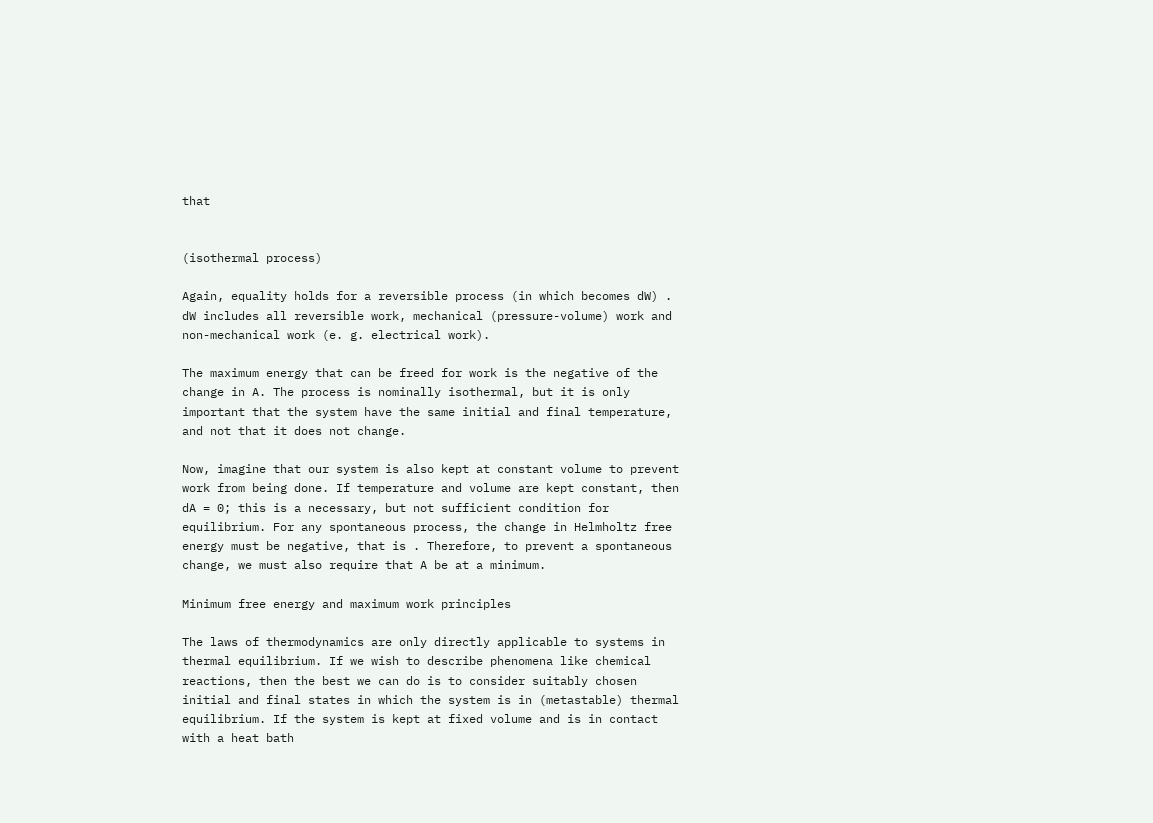that


(isothermal process)

Again, equality holds for a reversible process (in which becomes dW) . dW includes all reversible work, mechanical (pressure-volume) work and non-mechanical work (e. g. electrical work).

The maximum energy that can be freed for work is the negative of the change in A. The process is nominally isothermal, but it is only important that the system have the same initial and final temperature, and not that it does not change.

Now, imagine that our system is also kept at constant volume to prevent work from being done. If temperature and volume are kept constant, then dA = 0; this is a necessary, but not sufficient condition for equilibrium. For any spontaneous process, the change in Helmholtz free energy must be negative, that is . Therefore, to prevent a spontaneous change, we must also require that A be at a minimum.

Minimum free energy and maximum work principles

The laws of thermodynamics are only directly applicable to systems in thermal equilibrium. If we wish to describe phenomena like chemical reactions, then the best we can do is to consider suitably chosen initial and final states in which the system is in (metastable) thermal equilibrium. If the system is kept at fixed volume and is in contact with a heat bath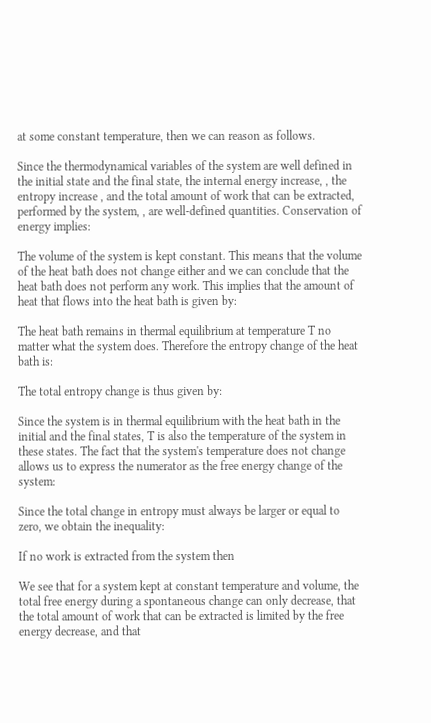at some constant temperature, then we can reason as follows.

Since the thermodynamical variables of the system are well defined in the initial state and the final state, the internal energy increase, , the entropy increase , and the total amount of work that can be extracted, performed by the system, , are well-defined quantities. Conservation of energy implies:

The volume of the system is kept constant. This means that the volume of the heat bath does not change either and we can conclude that the heat bath does not perform any work. This implies that the amount of heat that flows into the heat bath is given by:

The heat bath remains in thermal equilibrium at temperature T no matter what the system does. Therefore the entropy change of the heat bath is:

The total entropy change is thus given by:

Since the system is in thermal equilibrium with the heat bath in the initial and the final states, T is also the temperature of the system in these states. The fact that the system's temperature does not change allows us to express the numerator as the free energy change of the system:

Since the total change in entropy must always be larger or equal to zero, we obtain the inequality:

If no work is extracted from the system then

We see that for a system kept at constant temperature and volume, the total free energy during a spontaneous change can only decrease, that the total amount of work that can be extracted is limited by the free energy decrease, and that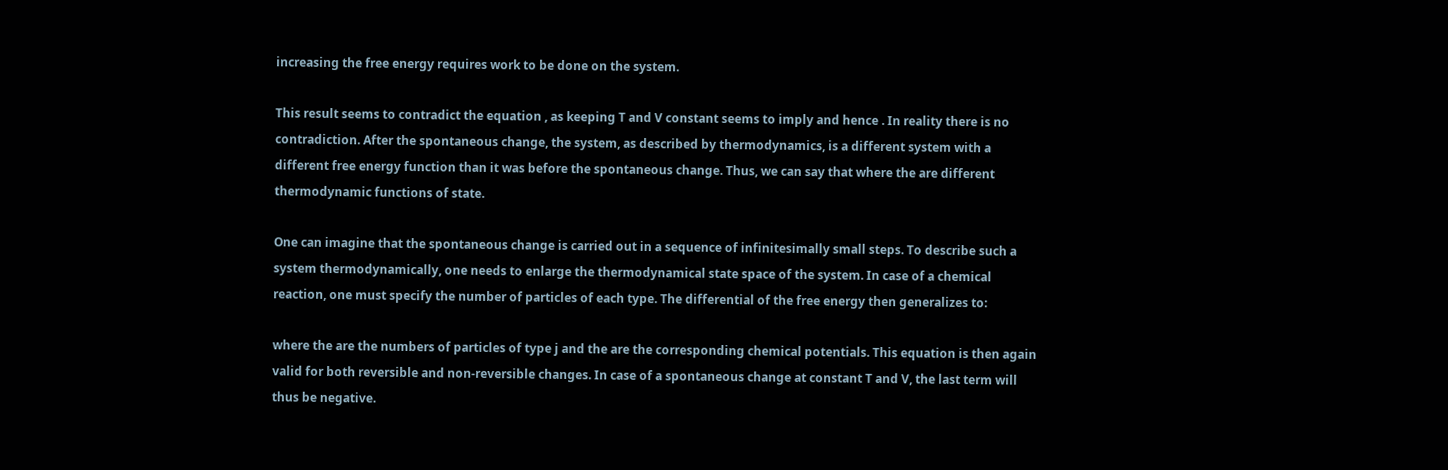increasing the free energy requires work to be done on the system.

This result seems to contradict the equation , as keeping T and V constant seems to imply and hence . In reality there is no contradiction. After the spontaneous change, the system, as described by thermodynamics, is a different system with a different free energy function than it was before the spontaneous change. Thus, we can say that where the are different thermodynamic functions of state.

One can imagine that the spontaneous change is carried out in a sequence of infinitesimally small steps. To describe such a system thermodynamically, one needs to enlarge the thermodynamical state space of the system. In case of a chemical reaction, one must specify the number of particles of each type. The differential of the free energy then generalizes to:

where the are the numbers of particles of type j and the are the corresponding chemical potentials. This equation is then again valid for both reversible and non-reversible changes. In case of a spontaneous change at constant T and V, the last term will thus be negative.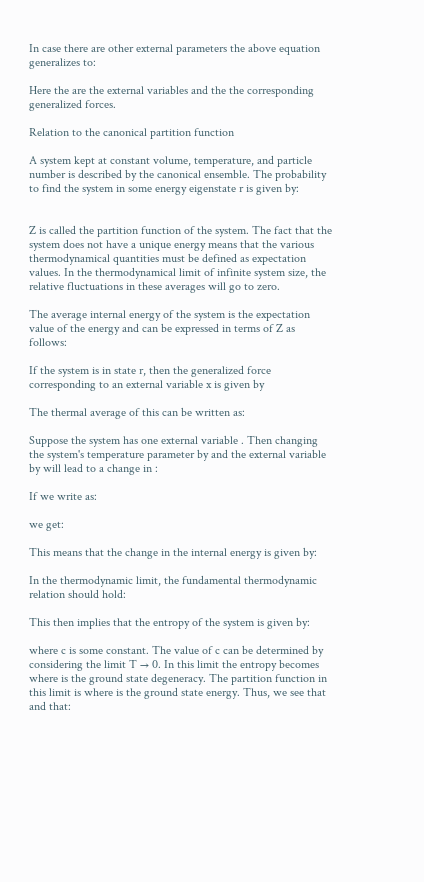In case there are other external parameters the above equation generalizes to:

Here the are the external variables and the the corresponding generalized forces.

Relation to the canonical partition function

A system kept at constant volume, temperature, and particle number is described by the canonical ensemble. The probability to find the system in some energy eigenstate r is given by:


Z is called the partition function of the system. The fact that the system does not have a unique energy means that the various thermodynamical quantities must be defined as expectation values. In the thermodynamical limit of infinite system size, the relative fluctuations in these averages will go to zero.

The average internal energy of the system is the expectation value of the energy and can be expressed in terms of Z as follows:

If the system is in state r, then the generalized force corresponding to an external variable x is given by

The thermal average of this can be written as:

Suppose the system has one external variable . Then changing the system's temperature parameter by and the external variable by will lead to a change in :

If we write as:

we get:

This means that the change in the internal energy is given by:

In the thermodynamic limit, the fundamental thermodynamic relation should hold:

This then implies that the entropy of the system is given by:

where c is some constant. The value of c can be determined by considering the limit T → 0. In this limit the entropy becomes where is the ground state degeneracy. The partition function in this limit is where is the ground state energy. Thus, we see that and that: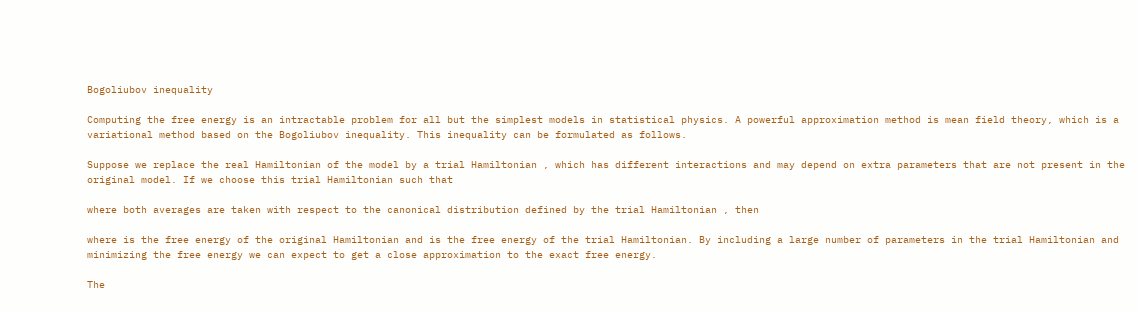Bogoliubov inequality

Computing the free energy is an intractable problem for all but the simplest models in statistical physics. A powerful approximation method is mean field theory, which is a variational method based on the Bogoliubov inequality. This inequality can be formulated as follows.

Suppose we replace the real Hamiltonian of the model by a trial Hamiltonian , which has different interactions and may depend on extra parameters that are not present in the original model. If we choose this trial Hamiltonian such that

where both averages are taken with respect to the canonical distribution defined by the trial Hamiltonian , then

where is the free energy of the original Hamiltonian and is the free energy of the trial Hamiltonian. By including a large number of parameters in the trial Hamiltonian and minimizing the free energy we can expect to get a close approximation to the exact free energy.

The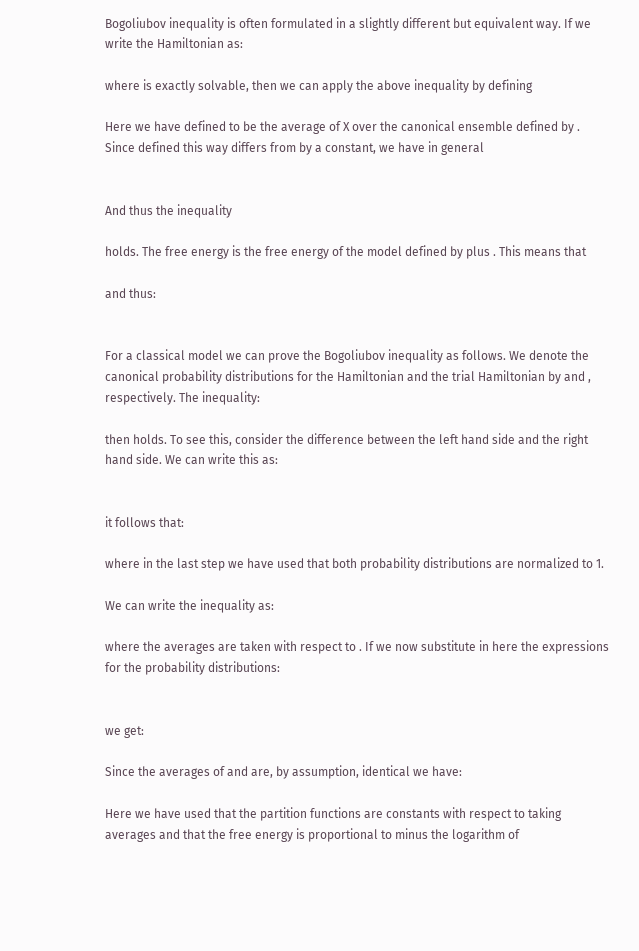Bogoliubov inequality is often formulated in a slightly different but equivalent way. If we write the Hamiltonian as:

where is exactly solvable, then we can apply the above inequality by defining

Here we have defined to be the average of X over the canonical ensemble defined by . Since defined this way differs from by a constant, we have in general


And thus the inequality

holds. The free energy is the free energy of the model defined by plus . This means that

and thus:


For a classical model we can prove the Bogoliubov inequality as follows. We denote the canonical probability distributions for the Hamiltonian and the trial Hamiltonian by and , respectively. The inequality:

then holds. To see this, consider the difference between the left hand side and the right hand side. We can write this as:


it follows that:

where in the last step we have used that both probability distributions are normalized to 1.

We can write the inequality as:

where the averages are taken with respect to . If we now substitute in here the expressions for the probability distributions:


we get:

Since the averages of and are, by assumption, identical we have:

Here we have used that the partition functions are constants with respect to taking averages and that the free energy is proportional to minus the logarithm of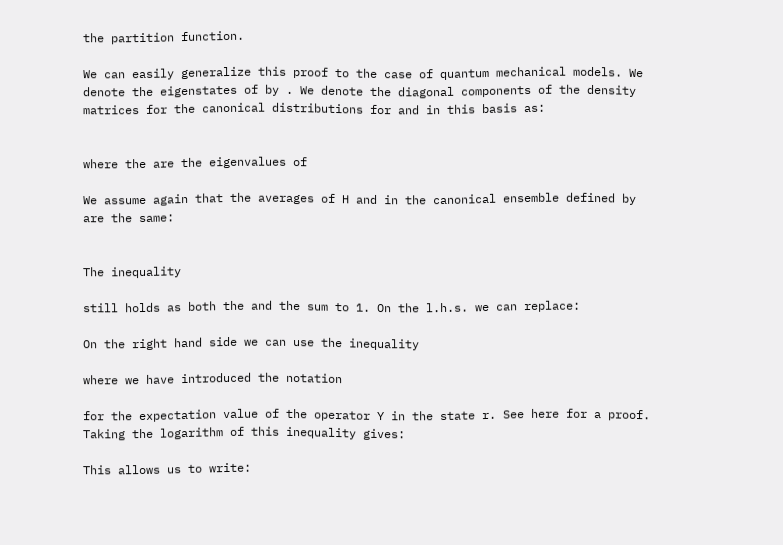the partition function.

We can easily generalize this proof to the case of quantum mechanical models. We denote the eigenstates of by . We denote the diagonal components of the density matrices for the canonical distributions for and in this basis as:


where the are the eigenvalues of

We assume again that the averages of H and in the canonical ensemble defined by are the same:


The inequality

still holds as both the and the sum to 1. On the l.h.s. we can replace:

On the right hand side we can use the inequality

where we have introduced the notation

for the expectation value of the operator Y in the state r. See here for a proof. Taking the logarithm of this inequality gives:

This allows us to write: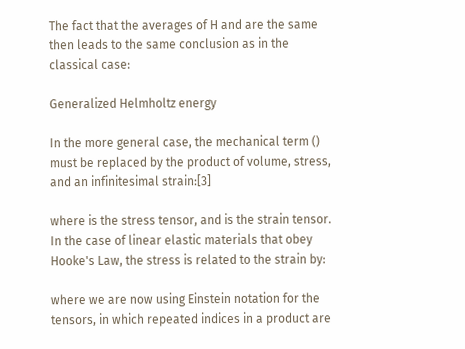The fact that the averages of H and are the same then leads to the same conclusion as in the classical case:

Generalized Helmholtz energy

In the more general case, the mechanical term () must be replaced by the product of volume, stress, and an infinitesimal strain:[3]

where is the stress tensor, and is the strain tensor. In the case of linear elastic materials that obey Hooke's Law, the stress is related to the strain by:

where we are now using Einstein notation for the tensors, in which repeated indices in a product are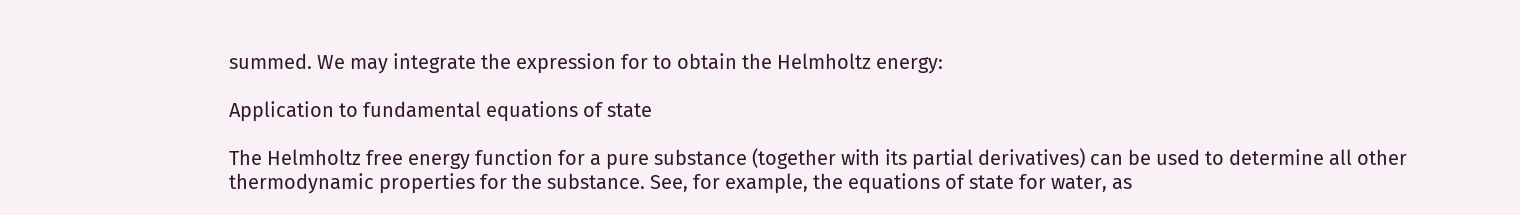summed. We may integrate the expression for to obtain the Helmholtz energy:

Application to fundamental equations of state

The Helmholtz free energy function for a pure substance (together with its partial derivatives) can be used to determine all other thermodynamic properties for the substance. See, for example, the equations of state for water, as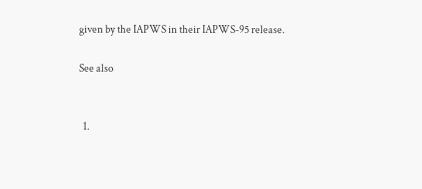given by the IAPWS in their IAPWS-95 release.

See also


  1.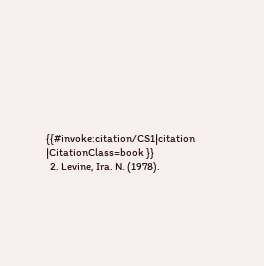{{#invoke:citation/CS1|citation |CitationClass=book }}
  2. Levine, Ira. N. (1978).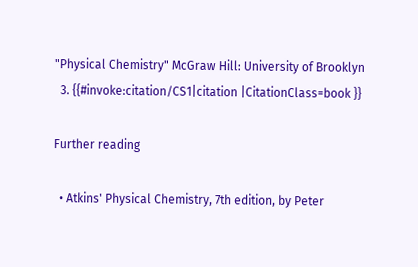"Physical Chemistry" McGraw Hill: University of Brooklyn
  3. {{#invoke:citation/CS1|citation |CitationClass=book }}

Further reading

  • Atkins' Physical Chemistry, 7th edition, by Peter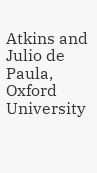Atkins and Julio de Paula, Oxford University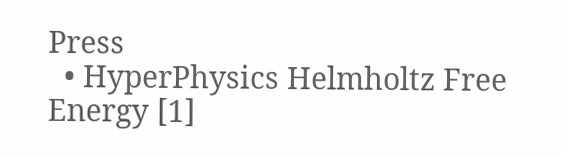Press
  • HyperPhysics Helmholtz Free Energy [1]